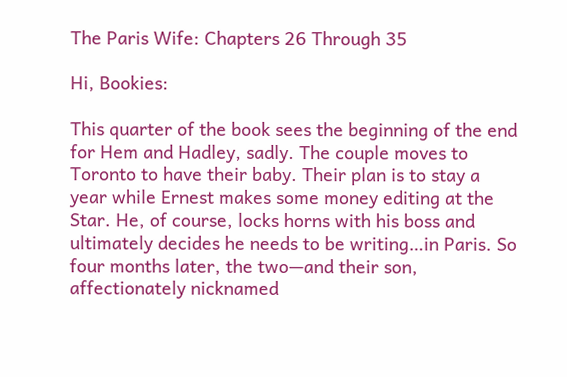The Paris Wife: Chapters 26 Through 35

Hi, Bookies:

This quarter of the book sees the beginning of the end for Hem and Hadley, sadly. The couple moves to Toronto to have their baby. Their plan is to stay a year while Ernest makes some money editing at the Star. He, of course, locks horns with his boss and ultimately decides he needs to be writing…in Paris. So four months later, the two—and their son, affectionately nicknamed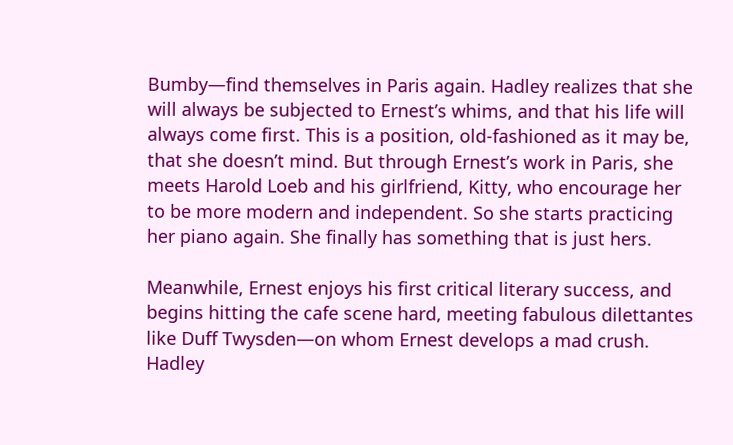Bumby—find themselves in Paris again. Hadley realizes that she will always be subjected to Ernest’s whims, and that his life will always come first. This is a position, old-fashioned as it may be, that she doesn’t mind. But through Ernest’s work in Paris, she meets Harold Loeb and his girlfriend, Kitty, who encourage her to be more modern and independent. So she starts practicing her piano again. She finally has something that is just hers.

Meanwhile, Ernest enjoys his first critical literary success, and begins hitting the cafe scene hard, meeting fabulous dilettantes like Duff Twysden—on whom Ernest develops a mad crush. Hadley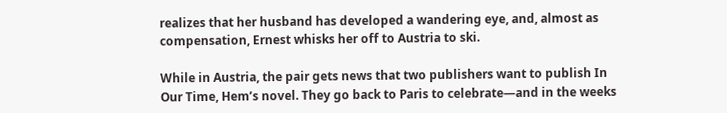realizes that her husband has developed a wandering eye, and, almost as compensation, Ernest whisks her off to Austria to ski.

While in Austria, the pair gets news that two publishers want to publish In Our Time, Hem’s novel. They go back to Paris to celebrate—and in the weeks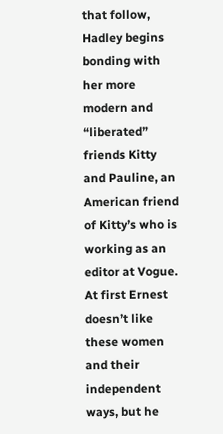that follow, Hadley begins bonding with her more modern and “liberated” friends Kitty and Pauline, an American friend of Kitty’s who is working as an editor at Vogue. At first Ernest doesn’t like these women and their independent ways, but he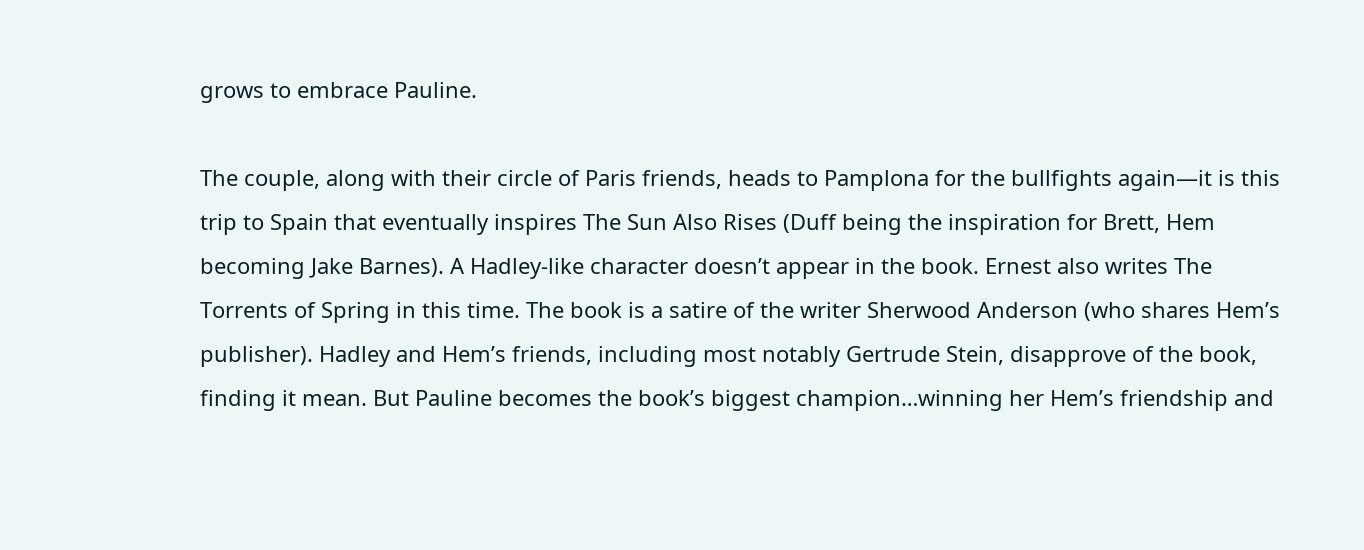grows to embrace Pauline.

The couple, along with their circle of Paris friends, heads to Pamplona for the bullfights again—it is this trip to Spain that eventually inspires The Sun Also Rises (Duff being the inspiration for Brett, Hem becoming Jake Barnes). A Hadley-like character doesn’t appear in the book. Ernest also writes The Torrents of Spring in this time. The book is a satire of the writer Sherwood Anderson (who shares Hem’s publisher). Hadley and Hem’s friends, including most notably Gertrude Stein, disapprove of the book, finding it mean. But Pauline becomes the book’s biggest champion…winning her Hem’s friendship and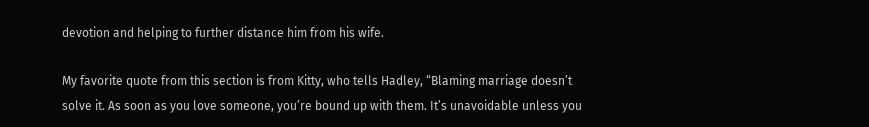devotion and helping to further distance him from his wife.

My favorite quote from this section is from Kitty, who tells Hadley, “Blaming marriage doesn’t solve it. As soon as you love someone, you’re bound up with them. It’s unavoidable unless you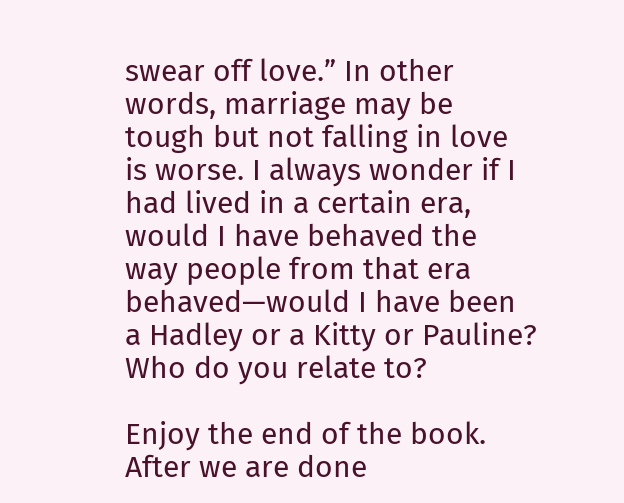swear off love.” In other words, marriage may be tough but not falling in love is worse. I always wonder if I had lived in a certain era, would I have behaved the way people from that era behaved—would I have been a Hadley or a Kitty or Pauline? Who do you relate to?

Enjoy the end of the book. After we are done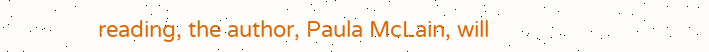reading, the author, Paula McLain, will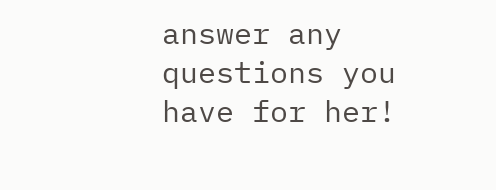answer any questions you have for her!